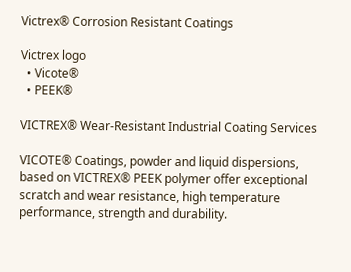Victrex® Corrosion Resistant Coatings

Victrex logo
  • Vicote®
  • PEEK®

VICTREX® Wear-Resistant Industrial Coating Services

VICOTE® Coatings, powder and liquid dispersions, based on VICTREX® PEEK polymer offer exceptional scratch and wear resistance, high temperature performance, strength and durability.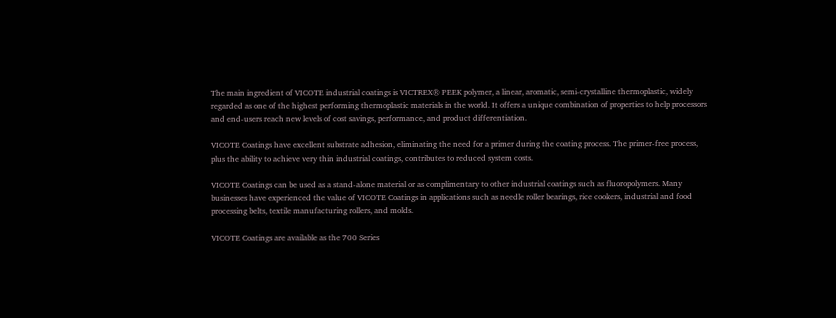The main ingredient of VICOTE industrial coatings is VICTREX® PEEK polymer, a linear, aromatic, semi-crystalline thermoplastic, widely regarded as one of the highest performing thermoplastic materials in the world. It offers a unique combination of properties to help processors and end-users reach new levels of cost savings, performance, and product differentiation.

VICOTE Coatings have excellent substrate adhesion, eliminating the need for a primer during the coating process. The primer-free process, plus the ability to achieve very thin industrial coatings, contributes to reduced system costs.

VICOTE Coatings can be used as a stand-alone material or as complimentary to other industrial coatings such as fluoropolymers. Many businesses have experienced the value of VICOTE Coatings in applications such as needle roller bearings, rice cookers, industrial and food processing belts, textile manufacturing rollers, and molds.

VICOTE Coatings are available as the 700 Series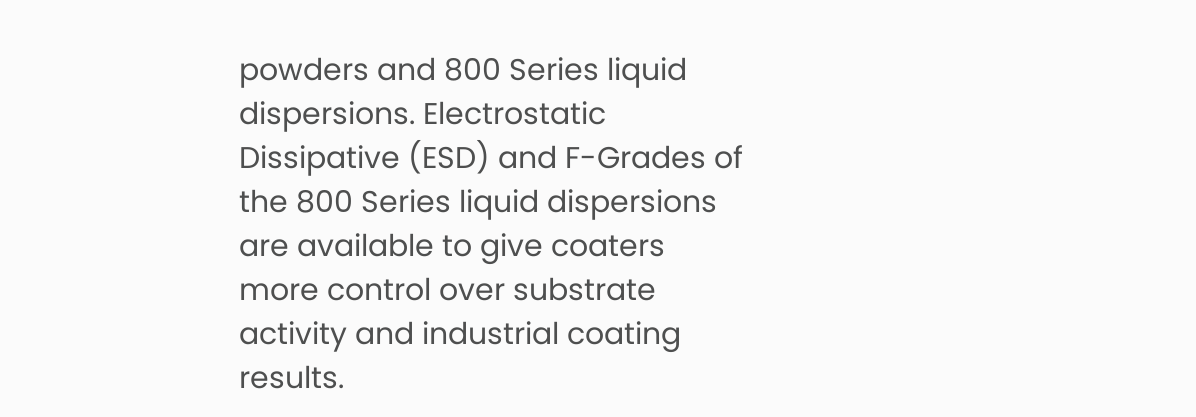powders and 800 Series liquid dispersions. Electrostatic Dissipative (ESD) and F-Grades of the 800 Series liquid dispersions are available to give coaters more control over substrate activity and industrial coating results.